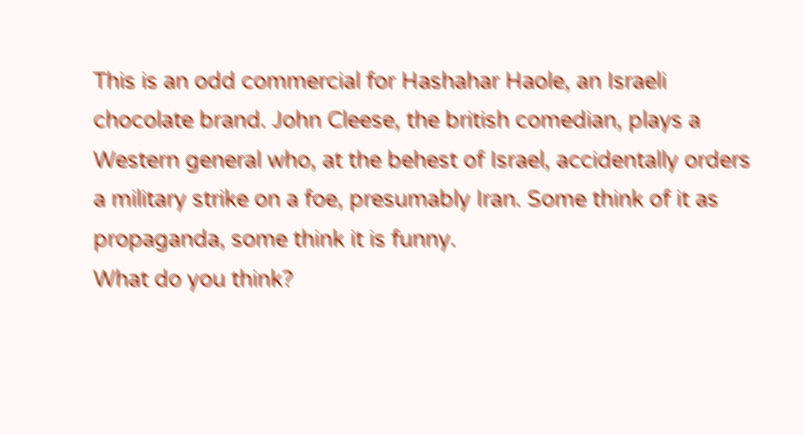This is an odd commercial for Hashahar Haole, an Israeli chocolate brand. John Cleese, the british comedian, plays a Western general who, at the behest of Israel, accidentally orders a military strike on a foe, presumably Iran. Some think of it as propaganda, some think it is funny.
What do you think?